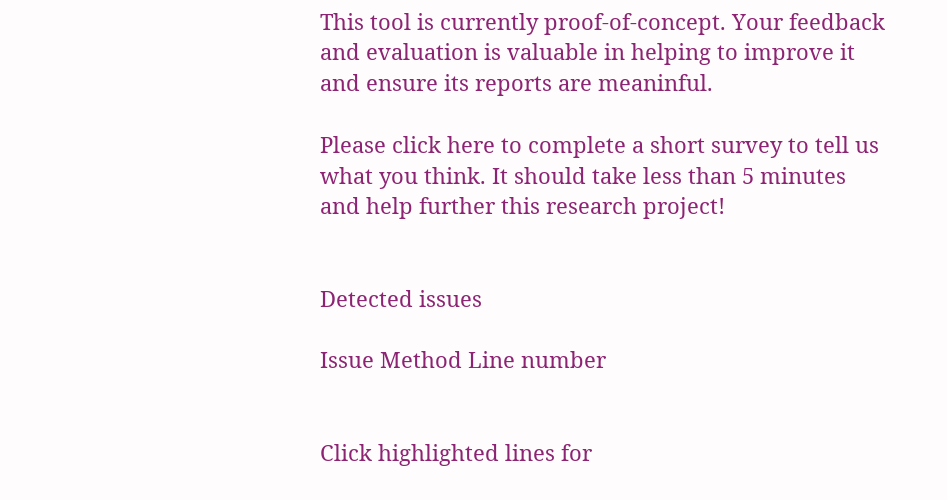This tool is currently proof-of-concept. Your feedback and evaluation is valuable in helping to improve it and ensure its reports are meaninful.

Please click here to complete a short survey to tell us what you think. It should take less than 5 minutes and help further this research project!


Detected issues

Issue Method Line number


Click highlighted lines for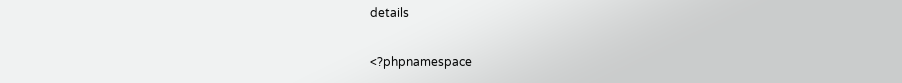details

<?phpnamespace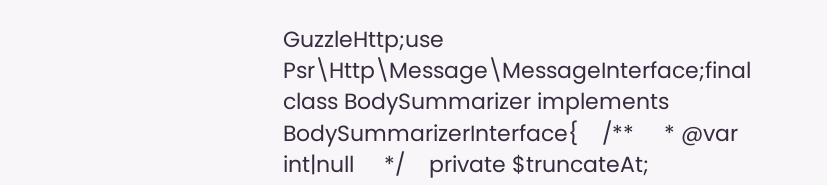GuzzleHttp;use Psr\Http\Message\MessageInterface;final class BodySummarizer implements BodySummarizerInterface{    /**     * @var int|null     */    private $truncateAt;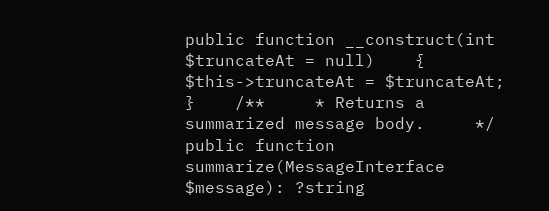public function __construct(int $truncateAt = null)    {        $this->truncateAt = $truncateAt;    }    /**     * Returns a summarized message body.     */    public function summarize(MessageInterface $message): ?string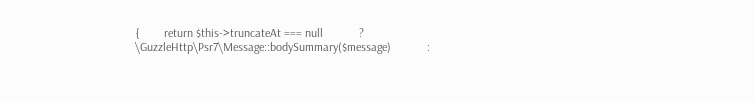{        return $this->truncateAt === null            ? \GuzzleHttp\Psr7\Message::bodySummary($message)            :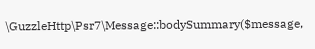\GuzzleHttp\Psr7\Message::bodySummary($message,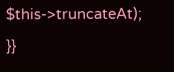$this->truncateAt);    }}